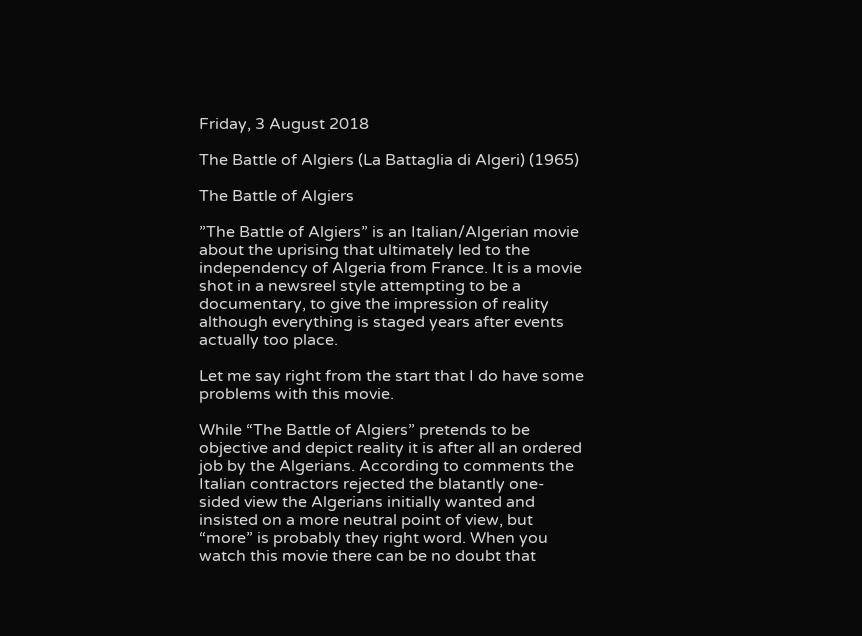Friday, 3 August 2018

The Battle of Algiers (La Battaglia di Algeri) (1965)

The Battle of Algiers

”The Battle of Algiers” is an Italian/Algerian movie about the uprising that ultimately led to the independency of Algeria from France. It is a movie shot in a newsreel style attempting to be a documentary, to give the impression of reality although everything is staged years after events actually too place.

Let me say right from the start that I do have some problems with this movie.

While “The Battle of Algiers” pretends to be objective and depict reality it is after all an ordered job by the Algerians. According to comments the Italian contractors rejected the blatantly one-sided view the Algerians initially wanted and insisted on a more neutral point of view, but “more” is probably they right word. When you watch this movie there can be no doubt that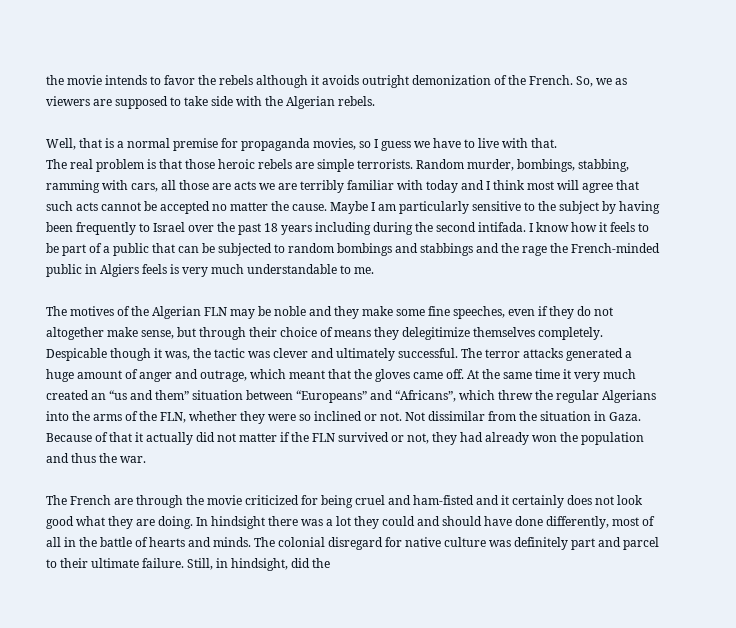the movie intends to favor the rebels although it avoids outright demonization of the French. So, we as viewers are supposed to take side with the Algerian rebels.

Well, that is a normal premise for propaganda movies, so I guess we have to live with that.
The real problem is that those heroic rebels are simple terrorists. Random murder, bombings, stabbing, ramming with cars, all those are acts we are terribly familiar with today and I think most will agree that such acts cannot be accepted no matter the cause. Maybe I am particularly sensitive to the subject by having been frequently to Israel over the past 18 years including during the second intifada. I know how it feels to be part of a public that can be subjected to random bombings and stabbings and the rage the French-minded public in Algiers feels is very much understandable to me.

The motives of the Algerian FLN may be noble and they make some fine speeches, even if they do not altogether make sense, but through their choice of means they delegitimize themselves completely. Despicable though it was, the tactic was clever and ultimately successful. The terror attacks generated a huge amount of anger and outrage, which meant that the gloves came off. At the same time it very much created an “us and them” situation between “Europeans” and “Africans”, which threw the regular Algerians into the arms of the FLN, whether they were so inclined or not. Not dissimilar from the situation in Gaza. Because of that it actually did not matter if the FLN survived or not, they had already won the population and thus the war.

The French are through the movie criticized for being cruel and ham-fisted and it certainly does not look good what they are doing. In hindsight there was a lot they could and should have done differently, most of all in the battle of hearts and minds. The colonial disregard for native culture was definitely part and parcel to their ultimate failure. Still, in hindsight, did the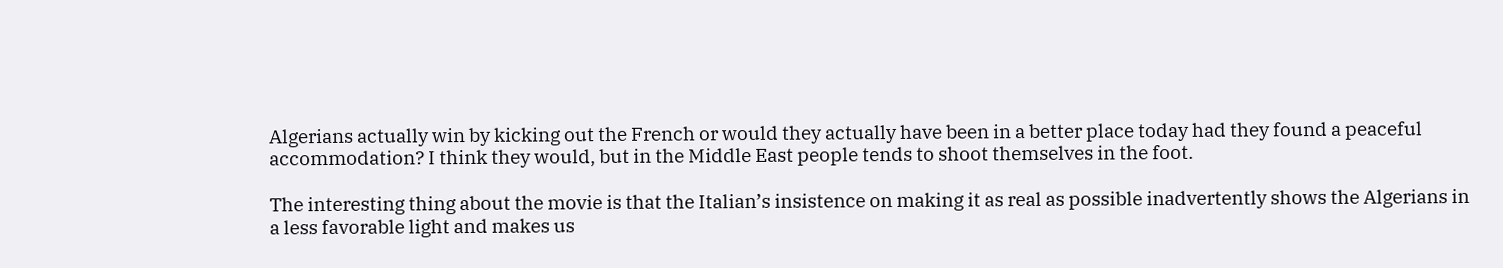Algerians actually win by kicking out the French or would they actually have been in a better place today had they found a peaceful accommodation? I think they would, but in the Middle East people tends to shoot themselves in the foot.

The interesting thing about the movie is that the Italian’s insistence on making it as real as possible inadvertently shows the Algerians in a less favorable light and makes us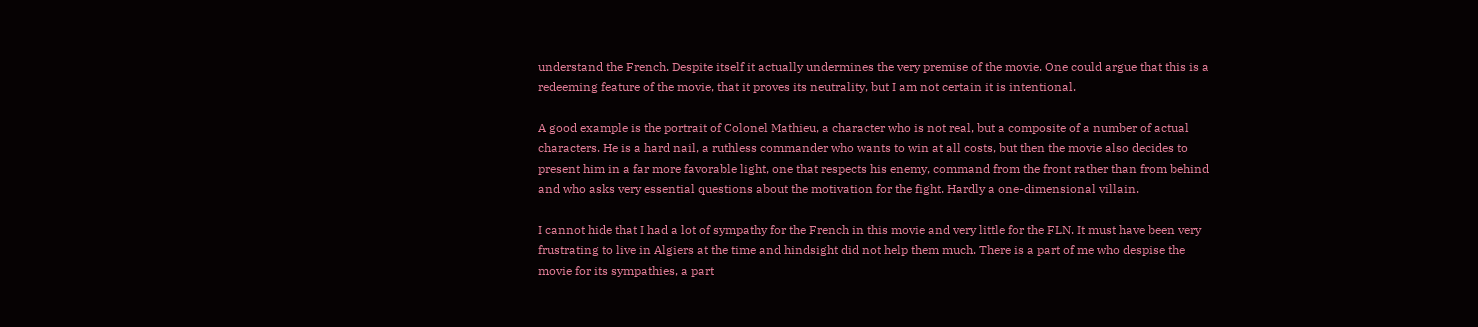understand the French. Despite itself it actually undermines the very premise of the movie. One could argue that this is a redeeming feature of the movie, that it proves its neutrality, but I am not certain it is intentional.

A good example is the portrait of Colonel Mathieu, a character who is not real, but a composite of a number of actual characters. He is a hard nail, a ruthless commander who wants to win at all costs, but then the movie also decides to present him in a far more favorable light, one that respects his enemy, command from the front rather than from behind and who asks very essential questions about the motivation for the fight. Hardly a one-dimensional villain.

I cannot hide that I had a lot of sympathy for the French in this movie and very little for the FLN. It must have been very frustrating to live in Algiers at the time and hindsight did not help them much. There is a part of me who despise the movie for its sympathies, a part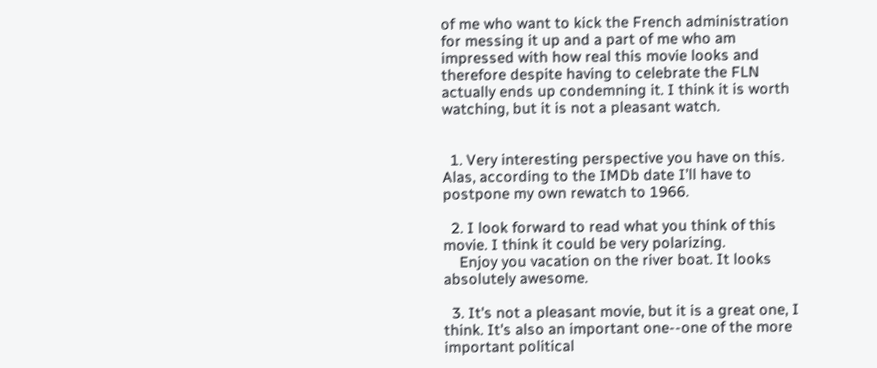of me who want to kick the French administration for messing it up and a part of me who am impressed with how real this movie looks and therefore despite having to celebrate the FLN actually ends up condemning it. I think it is worth watching, but it is not a pleasant watch.


  1. Very interesting perspective you have on this. Alas, according to the IMDb date I’ll have to postpone my own rewatch to 1966.

  2. I look forward to read what you think of this movie. I think it could be very polarizing.
    Enjoy you vacation on the river boat. It looks absolutely awesome.

  3. It's not a pleasant movie, but it is a great one, I think. It's also an important one--one of the more important political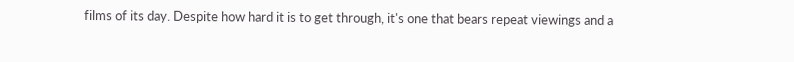films of its day. Despite how hard it is to get through, it's one that bears repeat viewings and a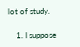lot of study.

    1. I suppose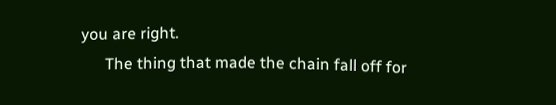you are right.
      The thing that made the chain fall off for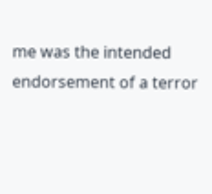me was the intended endorsement of a terror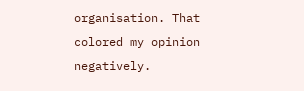organisation. That colored my opinion negatively.